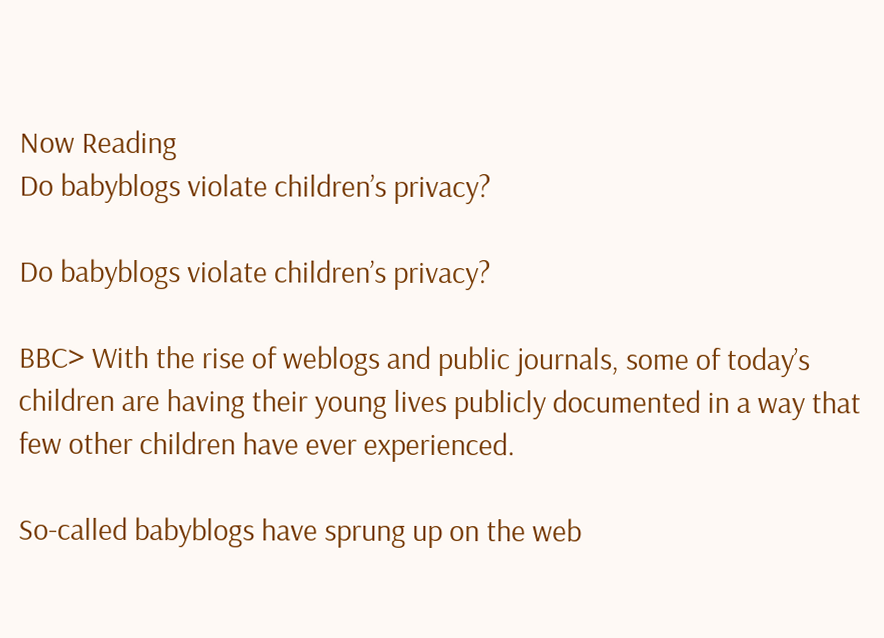Now Reading
Do babyblogs violate children’s privacy?

Do babyblogs violate children’s privacy?

BBC> With the rise of weblogs and public journals, some of today’s children are having their young lives publicly documented in a way that few other children have ever experienced.

So-called babyblogs have sprung up on the web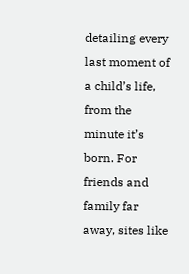detailing every last moment of a child’s life, from the minute it’s born. For friends and family far away, sites like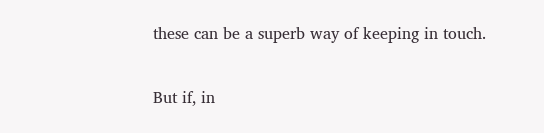these can be a superb way of keeping in touch.

But if, in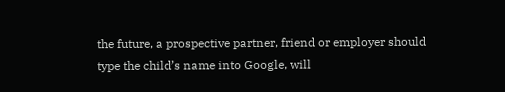the future, a prospective partner, friend or employer should type the child’s name into Google, will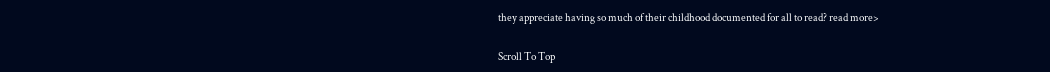they appreciate having so much of their childhood documented for all to read? read more>

Scroll To Top